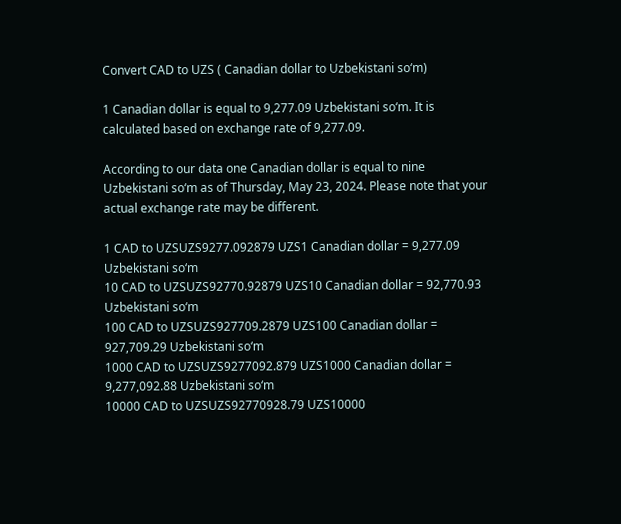Convert CAD to UZS ( Canadian dollar to Uzbekistani soʻm)

1 Canadian dollar is equal to 9,277.09 Uzbekistani soʻm. It is calculated based on exchange rate of 9,277.09.

According to our data one Canadian dollar is equal to nine Uzbekistani soʻm as of Thursday, May 23, 2024. Please note that your actual exchange rate may be different.

1 CAD to UZSUZS9277.092879 UZS1 Canadian dollar = 9,277.09 Uzbekistani soʻm
10 CAD to UZSUZS92770.92879 UZS10 Canadian dollar = 92,770.93 Uzbekistani soʻm
100 CAD to UZSUZS927709.2879 UZS100 Canadian dollar = 927,709.29 Uzbekistani soʻm
1000 CAD to UZSUZS9277092.879 UZS1000 Canadian dollar = 9,277,092.88 Uzbekistani soʻm
10000 CAD to UZSUZS92770928.79 UZS10000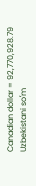Canadian dollar = 92,770,928.79 Uzbekistani soʻm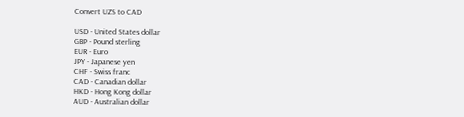Convert UZS to CAD

USD - United States dollar
GBP - Pound sterling
EUR - Euro
JPY - Japanese yen
CHF - Swiss franc
CAD - Canadian dollar
HKD - Hong Kong dollar
AUD - Australian dollar